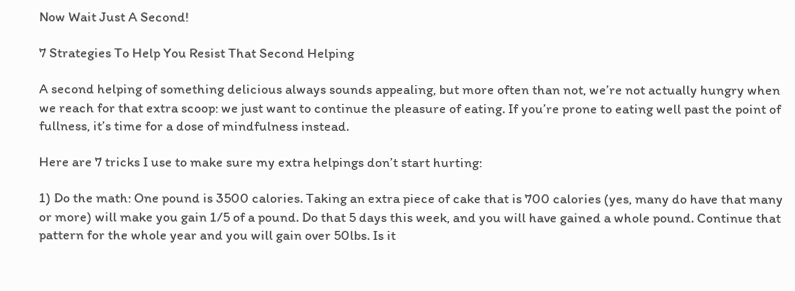Now Wait Just A Second!

7 Strategies To Help You Resist That Second Helping

A second helping of something delicious always sounds appealing, but more often than not, we’re not actually hungry when we reach for that extra scoop: we just want to continue the pleasure of eating. If you’re prone to eating well past the point of fullness, it’s time for a dose of mindfulness instead.

Here are 7 tricks I use to make sure my extra helpings don’t start hurting:

1) Do the math: One pound is 3500 calories. Taking an extra piece of cake that is 700 calories (yes, many do have that many or more) will make you gain 1/5 of a pound. Do that 5 days this week, and you will have gained a whole pound. Continue that pattern for the whole year and you will gain over 50lbs. Is it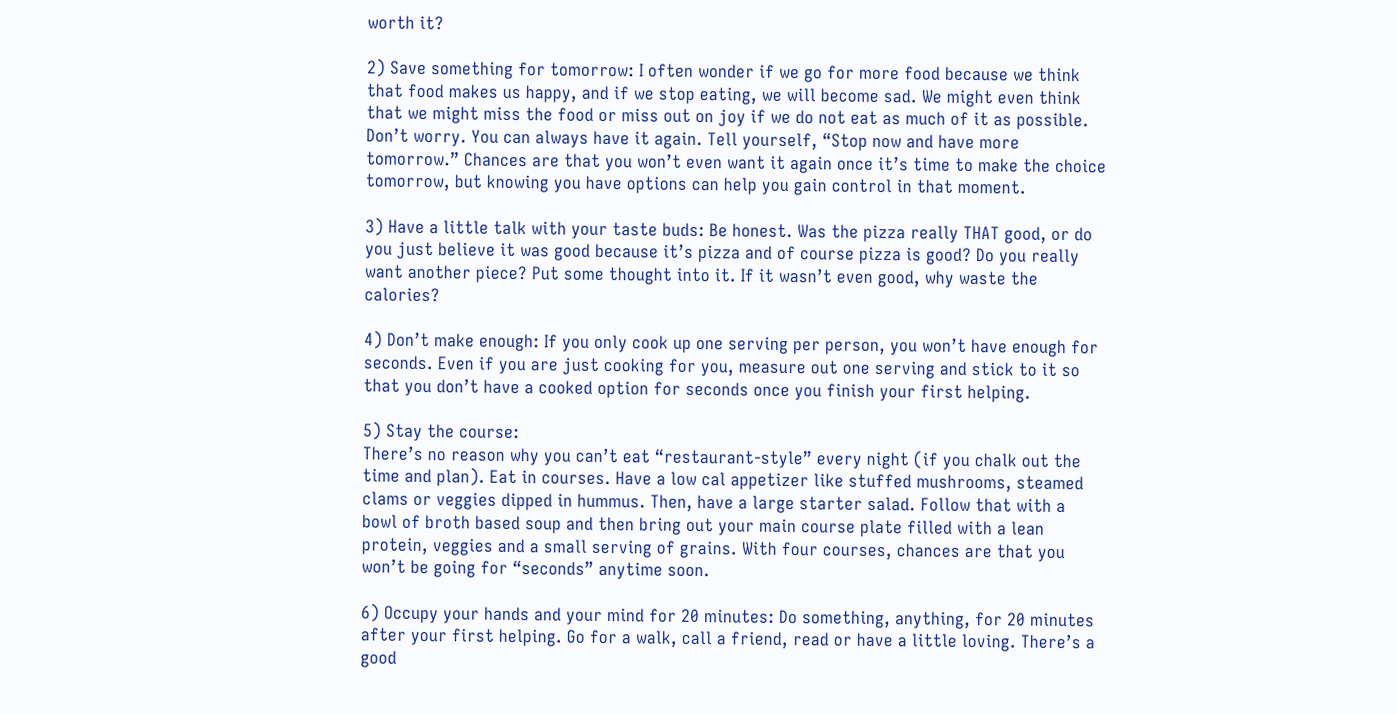worth it?

2) Save something for tomorrow: I often wonder if we go for more food because we think that food makes us happy, and if we stop eating, we will become sad. We might even think that we might miss the food or miss out on joy if we do not eat as much of it as possible. Don’t worry. You can always have it again. Tell yourself, “Stop now and have more tomorrow.” Chances are that you won’t even want it again once it’s time to make the choice tomorrow, but knowing you have options can help you gain control in that moment.

3) Have a little talk with your taste buds: Be honest. Was the pizza really THAT good, or do you just believe it was good because it’s pizza and of course pizza is good? Do you really want another piece? Put some thought into it. If it wasn’t even good, why waste the calories?

4) Don’t make enough: If you only cook up one serving per person, you won’t have enough for seconds. Even if you are just cooking for you, measure out one serving and stick to it so that you don’t have a cooked option for seconds once you finish your first helping.

5) Stay the course:
There’s no reason why you can’t eat “restaurant-style” every night (if you chalk out the time and plan). Eat in courses. Have a low cal appetizer like stuffed mushrooms, steamed clams or veggies dipped in hummus. Then, have a large starter salad. Follow that with a bowl of broth based soup and then bring out your main course plate filled with a lean protein, veggies and a small serving of grains. With four courses, chances are that you won’t be going for “seconds” anytime soon.

6) Occupy your hands and your mind for 20 minutes: Do something, anything, for 20 minutes after your first helping. Go for a walk, call a friend, read or have a little loving. There’s a good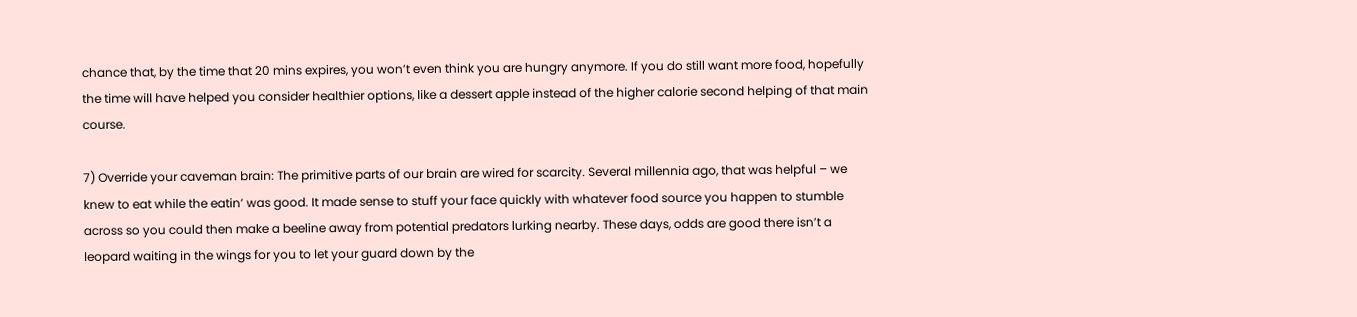chance that, by the time that 20 mins expires, you won’t even think you are hungry anymore. If you do still want more food, hopefully the time will have helped you consider healthier options, like a dessert apple instead of the higher calorie second helping of that main course.

7) Override your caveman brain: The primitive parts of our brain are wired for scarcity. Several millennia ago, that was helpful – we knew to eat while the eatin’ was good. It made sense to stuff your face quickly with whatever food source you happen to stumble across so you could then make a beeline away from potential predators lurking nearby. These days, odds are good there isn’t a leopard waiting in the wings for you to let your guard down by the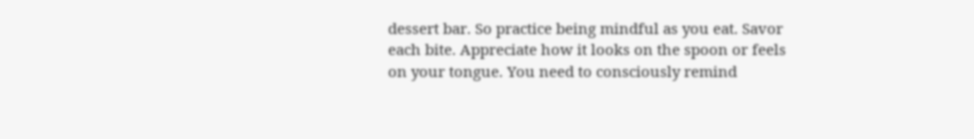dessert bar. So practice being mindful as you eat. Savor each bite. Appreciate how it looks on the spoon or feels on your tongue. You need to consciously remind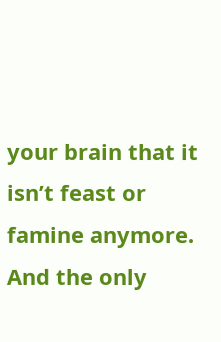your brain that it isn’t feast or famine anymore. And the only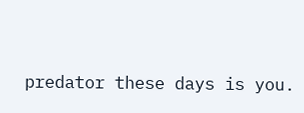predator these days is you.